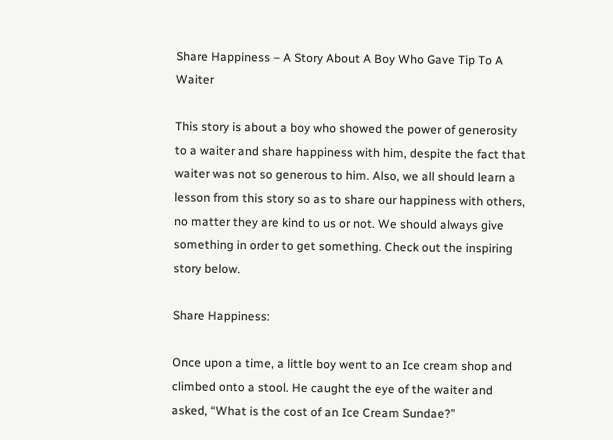Share Happiness – A Story About A Boy Who Gave Tip To A Waiter

This story is about a boy who showed the power of generosity to a waiter and share happiness with him, despite the fact that waiter was not so generous to him. Also, we all should learn a lesson from this story so as to share our happiness with others, no matter they are kind to us or not. We should always give something in order to get something. Check out the inspiring story below.

Share Happiness:

Once upon a time, a little boy went to an Ice cream shop and climbed onto a stool. He caught the eye of the waiter and asked, “What is the cost of an Ice Cream Sundae?”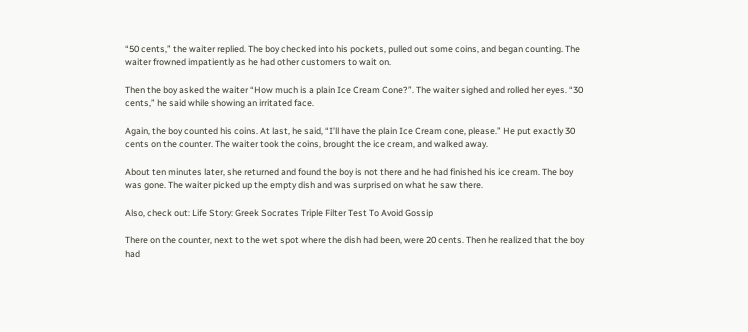“50 cents,” the waiter replied. The boy checked into his pockets, pulled out some coins, and began counting. The waiter frowned impatiently as he had other customers to wait on.

Then the boy asked the waiter “How much is a plain Ice Cream Cone?”. The waiter sighed and rolled her eyes. “30 cents,” he said while showing an irritated face.

Again, the boy counted his coins. At last, he said, “I’ll have the plain Ice Cream cone, please.” He put exactly 30 cents on the counter. The waiter took the coins, brought the ice cream, and walked away.

About ten minutes later, she returned and found the boy is not there and he had finished his ice cream. The boy was gone. The waiter picked up the empty dish and was surprised on what he saw there.

Also, check out: Life Story: Greek Socrates Triple Filter Test To Avoid Gossip

There on the counter, next to the wet spot where the dish had been, were 20 cents. Then he realized that the boy had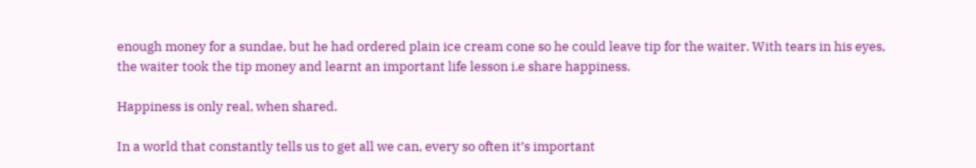enough money for a sundae, but he had ordered plain ice cream cone so he could leave tip for the waiter. With tears in his eyes, the waiter took the tip money and learnt an important life lesson i.e share happiness.

Happiness is only real, when shared.

In a world that constantly tells us to get all we can, every so often it’s important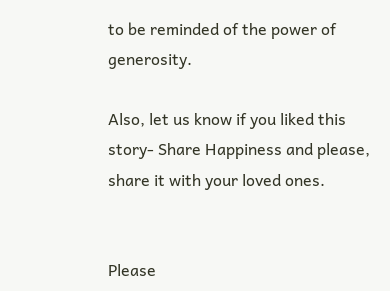to be reminded of the power of generosity.

Also, let us know if you liked this story- Share Happiness and please, share it with your loved ones.


Please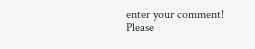enter your comment!
Please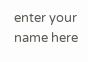enter your name here